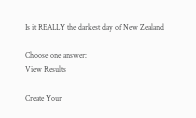Is it REALLY the darkest day of New Zealand

Choose one answer:
View Results

Create Your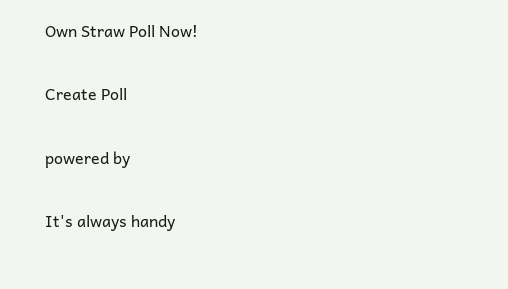Own Straw Poll Now!

Create Poll

powered by

It's always handy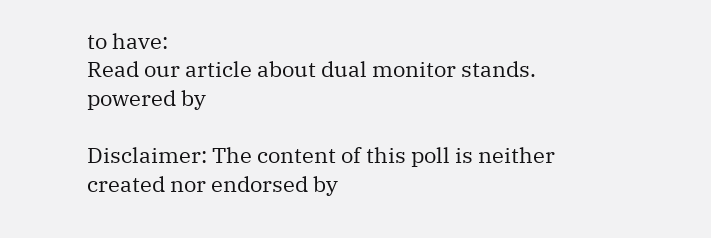to have:
Read our article about dual monitor stands.
powered by

Disclaimer: The content of this poll is neither created nor endorsed by